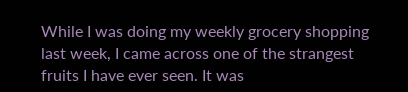While I was doing my weekly grocery shopping last week, I came across one of the strangest fruits I have ever seen. It was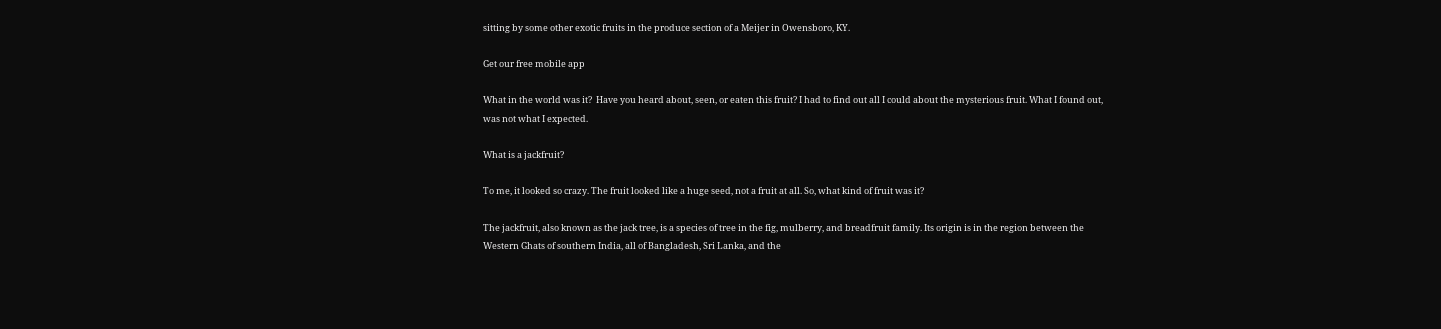sitting by some other exotic fruits in the produce section of a Meijer in Owensboro, KY.

Get our free mobile app

What in the world was it?  Have you heard about, seen, or eaten this fruit? I had to find out all I could about the mysterious fruit. What I found out, was not what I expected.

What is a jackfruit?

To me, it looked so crazy. The fruit looked like a huge seed, not a fruit at all. So, what kind of fruit was it?

The jackfruit, also known as the jack tree, is a species of tree in the fig, mulberry, and breadfruit family. Its origin is in the region between the Western Ghats of southern India, all of Bangladesh, Sri Lanka, and the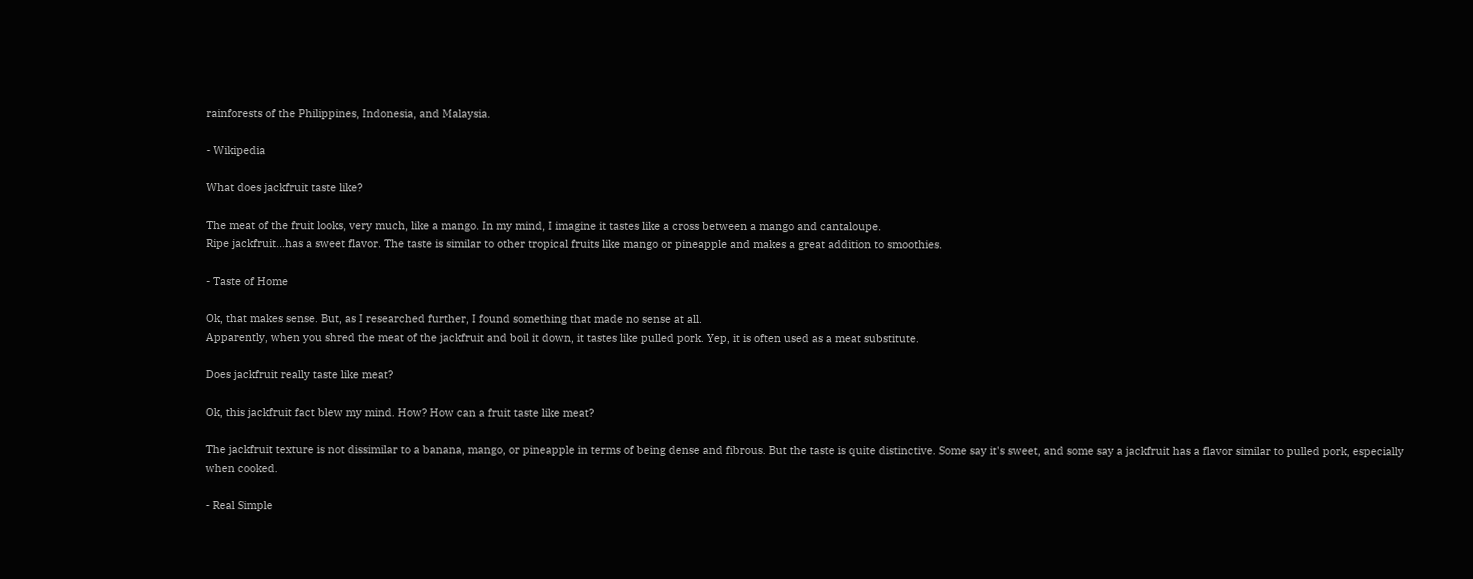rainforests of the Philippines, Indonesia, and Malaysia.

- Wikipedia

What does jackfruit taste like?

The meat of the fruit looks, very much, like a mango. In my mind, I imagine it tastes like a cross between a mango and cantaloupe.
Ripe jackfruit...has a sweet flavor. The taste is similar to other tropical fruits like mango or pineapple and makes a great addition to smoothies.

- Taste of Home

Ok, that makes sense. But, as I researched further, I found something that made no sense at all.
Apparently, when you shred the meat of the jackfruit and boil it down, it tastes like pulled pork. Yep, it is often used as a meat substitute.

Does jackfruit really taste like meat?

Ok, this jackfruit fact blew my mind. How? How can a fruit taste like meat?

The jackfruit texture is not dissimilar to a banana, mango, or pineapple in terms of being dense and fibrous. But the taste is quite distinctive. Some say it's sweet, and some say a jackfruit has a flavor similar to pulled pork, especially when cooked.

- Real Simple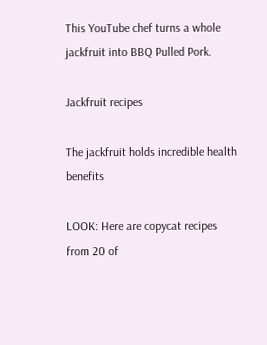This YouTube chef turns a whole jackfruit into BBQ Pulled Pork.

Jackfruit recipes

The jackfruit holds incredible health benefits

LOOK: Here are copycat recipes from 20 of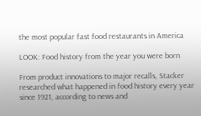the most popular fast food restaurants in America

LOOK: Food history from the year you were born

From product innovations to major recalls, Stacker researched what happened in food history every year since 1921, according to news and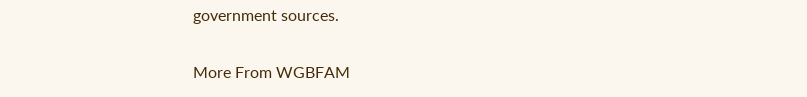government sources.

More From WGBFAM